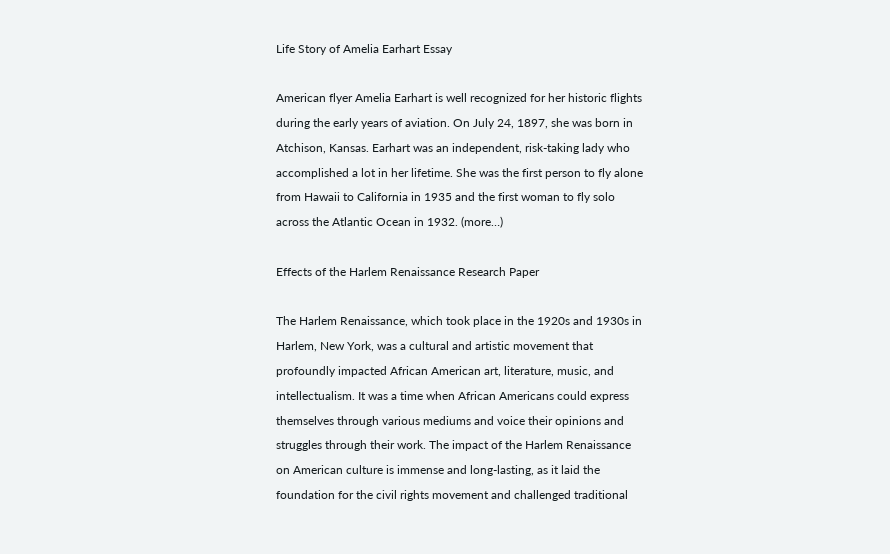Life Story of Amelia Earhart Essay

American flyer Amelia Earhart is well recognized for her historic flights during the early years of aviation. On July 24, 1897, she was born in Atchison, Kansas. Earhart was an independent, risk-taking lady who accomplished a lot in her lifetime. She was the first person to fly alone from Hawaii to California in 1935 and the first woman to fly solo across the Atlantic Ocean in 1932. (more…)

Effects of the Harlem Renaissance Research Paper

The Harlem Renaissance, which took place in the 1920s and 1930s in Harlem, New York, was a cultural and artistic movement that profoundly impacted African American art, literature, music, and intellectualism. It was a time when African Americans could express themselves through various mediums and voice their opinions and struggles through their work. The impact of the Harlem Renaissance on American culture is immense and long-lasting, as it laid the foundation for the civil rights movement and challenged traditional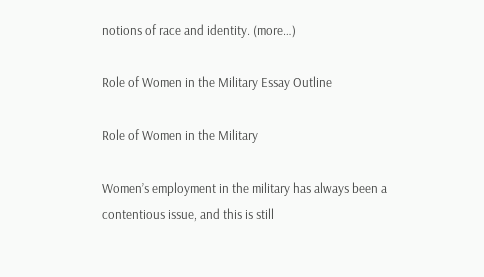notions of race and identity. (more…)

Role of Women in the Military Essay Outline

Role of Women in the Military

Women’s employment in the military has always been a contentious issue, and this is still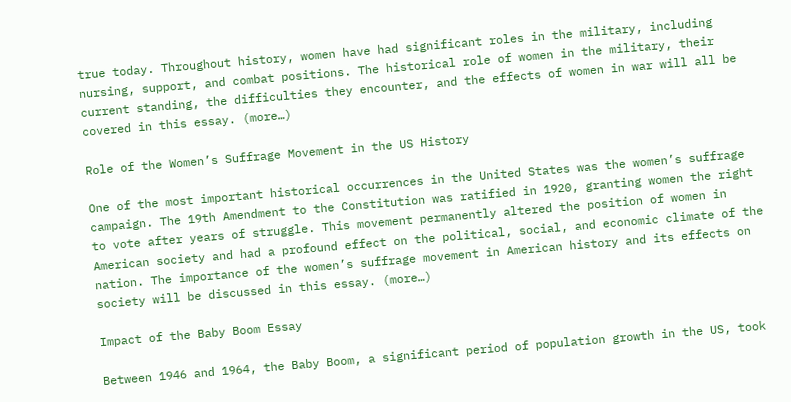true today. Throughout history, women have had significant roles in the military, including nursing, support, and combat positions. The historical role of women in the military, their current standing, the difficulties they encounter, and the effects of women in war will all be covered in this essay. (more…)

Role of the Women’s Suffrage Movement in the US History

One of the most important historical occurrences in the United States was the women’s suffrage campaign. The 19th Amendment to the Constitution was ratified in 1920, granting women the right to vote after years of struggle. This movement permanently altered the position of women in American society and had a profound effect on the political, social, and economic climate of the nation. The importance of the women’s suffrage movement in American history and its effects on society will be discussed in this essay. (more…)

Impact of the Baby Boom Essay

Between 1946 and 1964, the Baby Boom, a significant period of population growth in the US, took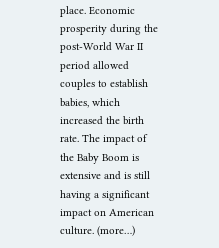place. Economic prosperity during the post-World War II period allowed couples to establish babies, which increased the birth rate. The impact of the Baby Boom is extensive and is still having a significant impact on American culture. (more…)